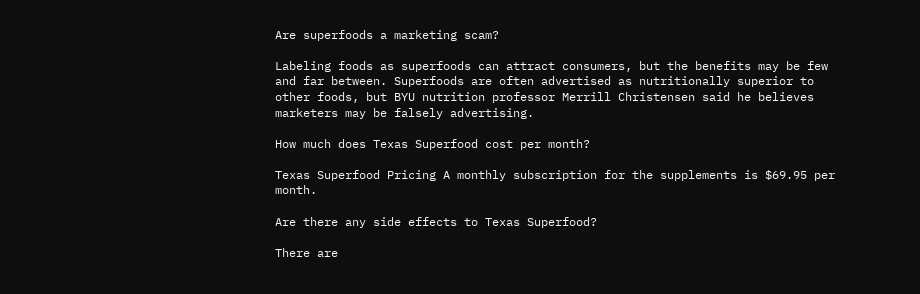Are superfoods a marketing scam?

Labeling foods as superfoods can attract consumers, but the benefits may be few and far between. Superfoods are often advertised as nutritionally superior to other foods, but BYU nutrition professor Merrill Christensen said he believes marketers may be falsely advertising.

How much does Texas Superfood cost per month?

Texas Superfood Pricing A monthly subscription for the supplements is $69.95 per month.

Are there any side effects to Texas Superfood?

There are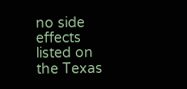no side effects listed on the Texas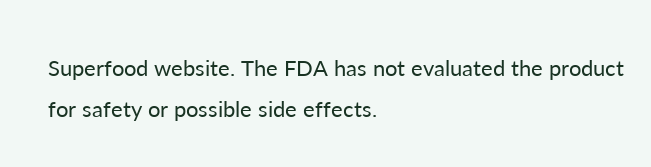Superfood website. The FDA has not evaluated the product for safety or possible side effects.